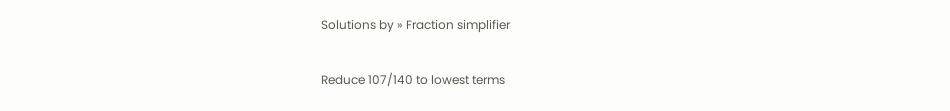Solutions by » Fraction simplifier

Reduce 107/140 to lowest terms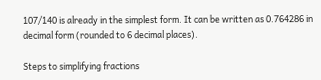107/140 is already in the simplest form. It can be written as 0.764286 in decimal form (rounded to 6 decimal places).

Steps to simplifying fractions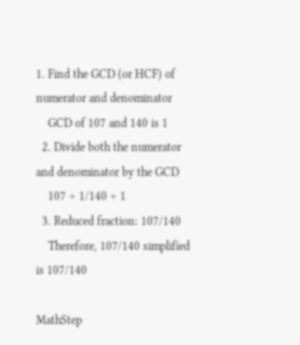1. Find the GCD (or HCF) of numerator and denominator
    GCD of 107 and 140 is 1
  2. Divide both the numerator and denominator by the GCD
    107 ÷ 1/140 ÷ 1
  3. Reduced fraction: 107/140
    Therefore, 107/140 simplified is 107/140

MathStep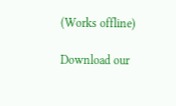(Works offline)

Download our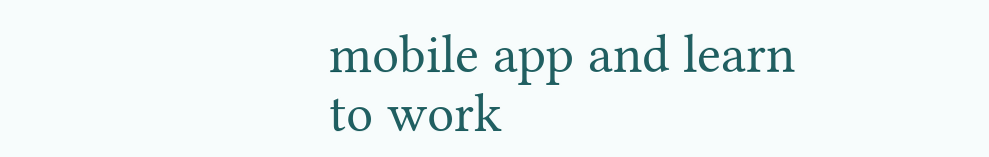mobile app and learn to work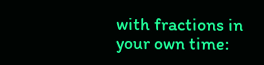with fractions in your own time: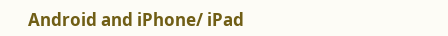Android and iPhone/ iPad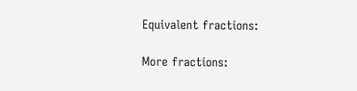Equivalent fractions:

More fractions: